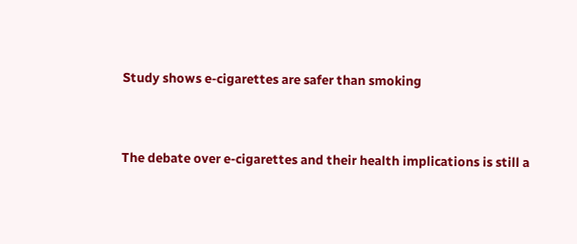Study shows e-cigarettes are safer than smoking


The debate over e-cigarettes and their health implications is still a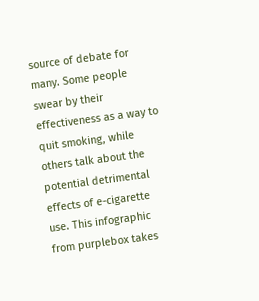source of debate for many. Some people swear by their effectiveness as a way to quit smoking, while others talk about the potential detrimental effects of e-cigarette use. This infographic from purplebox takes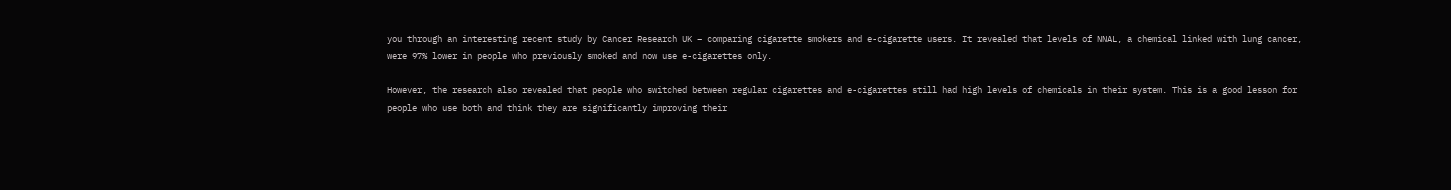you through an interesting recent study by Cancer Research UK – comparing cigarette smokers and e-cigarette users. It revealed that levels of NNAL, a chemical linked with lung cancer, were 97% lower in people who previously smoked and now use e-cigarettes only.

However, the research also revealed that people who switched between regular cigarettes and e-cigarettes still had high levels of chemicals in their system. This is a good lesson for people who use both and think they are significantly improving their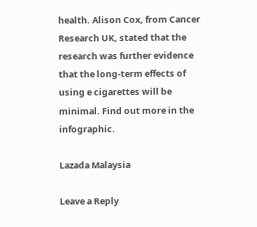health. Alison Cox, from Cancer Research UK, stated that the research was further evidence that the long-term effects of using e cigarettes will be minimal. Find out more in the infographic.

Lazada Malaysia

Leave a Reply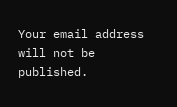Your email address will not be published.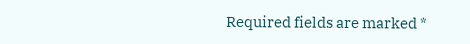Required fields are marked *